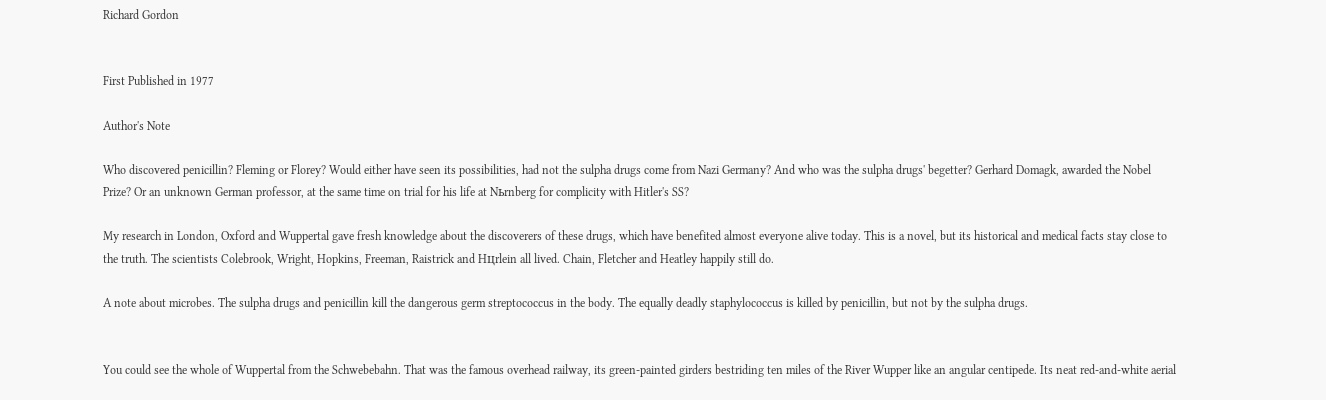Richard Gordon


First Published in 1977

Author's Note

Who discovered penicillin? Fleming or Florey? Would either have seen its possibilities, had not the sulpha drugs come from Nazi Germany? And who was the sulpha drugs' begetter? Gerhard Domagk, awarded the Nobel Prize? Or an unknown German professor, at the same time on trial for his life at Nьrnberg for complicity with Hitler's SS?

My research in London, Oxford and Wuppertal gave fresh knowledge about the discoverers of these drugs, which have benefited almost everyone alive today. This is a novel, but its historical and medical facts stay close to the truth. The scientists Colebrook, Wright, Hopkins, Freeman, Raistrick and Hцrlein all lived. Chain, Fletcher and Heatley happily still do.

A note about microbes. The sulpha drugs and penicillin kill the dangerous germ streptococcus in the body. The equally deadly staphylococcus is killed by penicillin, but not by the sulpha drugs.


You could see the whole of Wuppertal from the Schwebebahn. That was the famous overhead railway, its green-painted girders bestriding ten miles of the River Wupper like an angular centipede. Its neat red-and-white aerial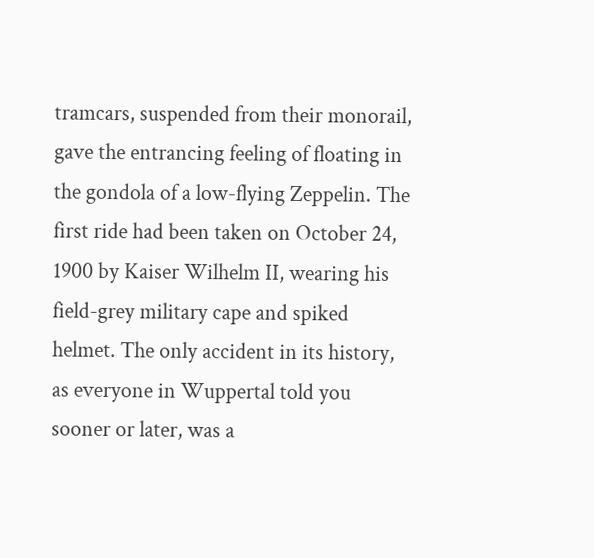tramcars, suspended from their monorail, gave the entrancing feeling of floating in the gondola of a low-flying Zeppelin. The first ride had been taken on October 24, 1900 by Kaiser Wilhelm II, wearing his field-grey military cape and spiked helmet. The only accident in its history, as everyone in Wuppertal told you sooner or later, was a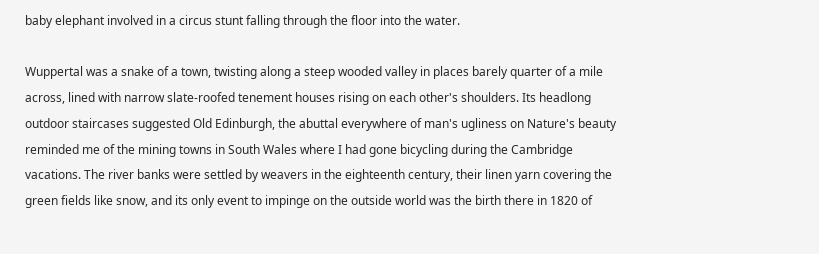baby elephant involved in a circus stunt falling through the floor into the water.

Wuppertal was a snake of a town, twisting along a steep wooded valley in places barely quarter of a mile across, lined with narrow slate-roofed tenement houses rising on each other's shoulders. Its headlong outdoor staircases suggested Old Edinburgh, the abuttal everywhere of man's ugliness on Nature's beauty reminded me of the mining towns in South Wales where I had gone bicycling during the Cambridge vacations. The river banks were settled by weavers in the eighteenth century, their linen yarn covering the green fields like snow, and its only event to impinge on the outside world was the birth there in 1820 of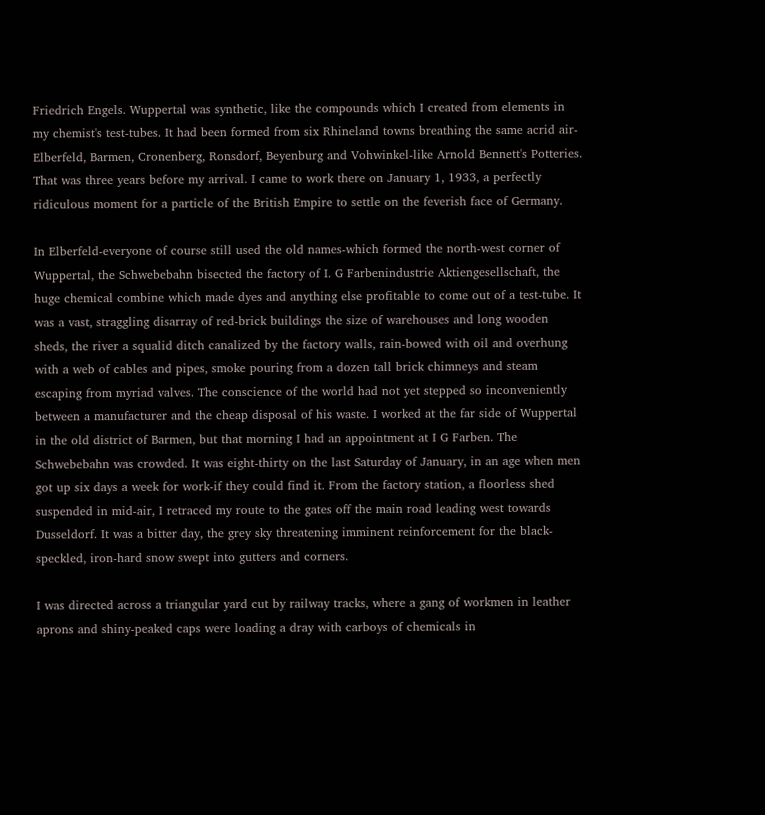Friedrich Engels. Wuppertal was synthetic, like the compounds which I created from elements in my chemist's test-tubes. It had been formed from six Rhineland towns breathing the same acrid air-Elberfeld, Barmen, Cronenberg, Ronsdorf, Beyenburg and Vohwinkel-like Arnold Bennett's Potteries. That was three years before my arrival. I came to work there on January 1, 1933, a perfectly ridiculous moment for a particle of the British Empire to settle on the feverish face of Germany.

In Elberfeld-everyone of course still used the old names-which formed the north-west corner of Wuppertal, the Schwebebahn bisected the factory of I. G Farbenindustrie Aktiengesellschaft, the huge chemical combine which made dyes and anything else profitable to come out of a test-tube. It was a vast, straggling disarray of red-brick buildings the size of warehouses and long wooden sheds, the river a squalid ditch canalized by the factory walls, rain-bowed with oil and overhung with a web of cables and pipes, smoke pouring from a dozen tall brick chimneys and steam escaping from myriad valves. The conscience of the world had not yet stepped so inconveniently between a manufacturer and the cheap disposal of his waste. I worked at the far side of Wuppertal in the old district of Barmen, but that morning I had an appointment at I G Farben. The Schwebebahn was crowded. It was eight-thirty on the last Saturday of January, in an age when men got up six days a week for work-if they could find it. From the factory station, a floorless shed suspended in mid-air, I retraced my route to the gates off the main road leading west towards Dusseldorf. It was a bitter day, the grey sky threatening imminent reinforcement for the black-speckled, iron-hard snow swept into gutters and corners.

I was directed across a triangular yard cut by railway tracks, where a gang of workmen in leather aprons and shiny-peaked caps were loading a dray with carboys of chemicals in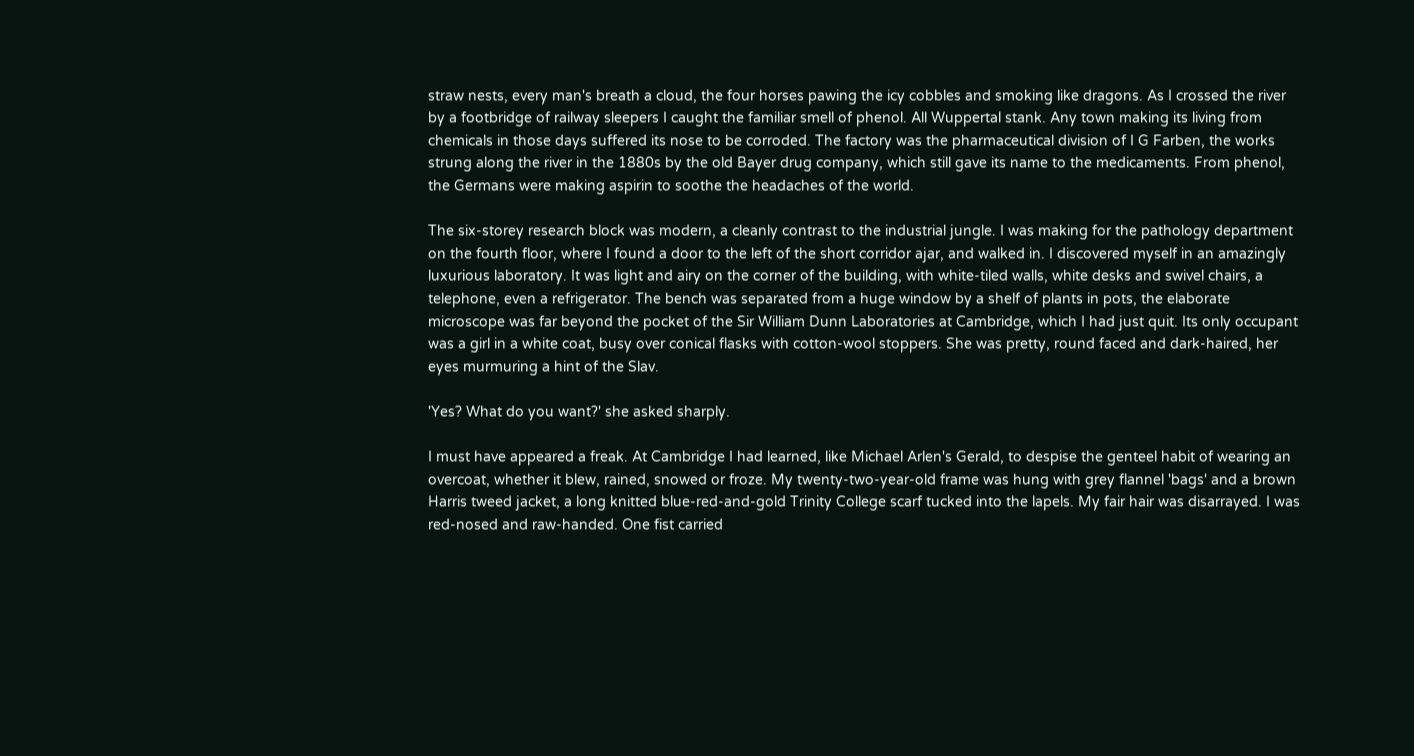straw nests, every man's breath a cloud, the four horses pawing the icy cobbles and smoking like dragons. As I crossed the river by a footbridge of railway sleepers I caught the familiar smell of phenol. All Wuppertal stank. Any town making its living from chemicals in those days suffered its nose to be corroded. The factory was the pharmaceutical division of I G Farben, the works strung along the river in the 1880s by the old Bayer drug company, which still gave its name to the medicaments. From phenol, the Germans were making aspirin to soothe the headaches of the world.

The six-storey research block was modern, a cleanly contrast to the industrial jungle. I was making for the pathology department on the fourth floor, where I found a door to the left of the short corridor ajar, and walked in. I discovered myself in an amazingly luxurious laboratory. It was light and airy on the corner of the building, with white-tiled walls, white desks and swivel chairs, a telephone, even a refrigerator. The bench was separated from a huge window by a shelf of plants in pots, the elaborate microscope was far beyond the pocket of the Sir William Dunn Laboratories at Cambridge, which I had just quit. Its only occupant was a girl in a white coat, busy over conical flasks with cotton-wool stoppers. She was pretty, round faced and dark-haired, her eyes murmuring a hint of the Slav.

'Yes? What do you want?' she asked sharply.

I must have appeared a freak. At Cambridge I had learned, like Michael Arlen's Gerald, to despise the genteel habit of wearing an overcoat, whether it blew, rained, snowed or froze. My twenty-two-year-old frame was hung with grey flannel 'bags' and a brown Harris tweed jacket, a long knitted blue-red-and-gold Trinity College scarf tucked into the lapels. My fair hair was disarrayed. I was red-nosed and raw-handed. One fist carried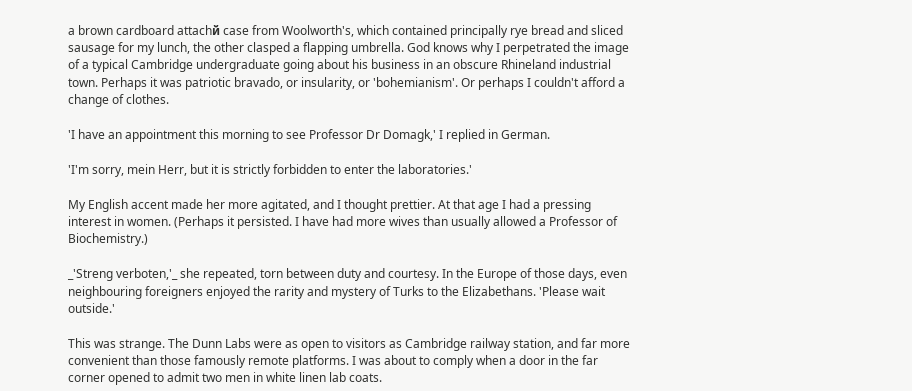a brown cardboard attachй case from Woolworth's, which contained principally rye bread and sliced sausage for my lunch, the other clasped a flapping umbrella. God knows why I perpetrated the image of a typical Cambridge undergraduate going about his business in an obscure Rhineland industrial town. Perhaps it was patriotic bravado, or insularity, or 'bohemianism'. Or perhaps I couldn't afford a change of clothes.

'I have an appointment this morning to see Professor Dr Domagk,' I replied in German.

'I'm sorry, mein Herr, but it is strictly forbidden to enter the laboratories.'

My English accent made her more agitated, and I thought prettier. At that age I had a pressing interest in women. (Perhaps it persisted. I have had more wives than usually allowed a Professor of Biochemistry.)

_'Streng verboten,'_ she repeated, torn between duty and courtesy. In the Europe of those days, even neighbouring foreigners enjoyed the rarity and mystery of Turks to the Elizabethans. 'Please wait outside.'

This was strange. The Dunn Labs were as open to visitors as Cambridge railway station, and far more convenient than those famously remote platforms. I was about to comply when a door in the far corner opened to admit two men in white linen lab coats.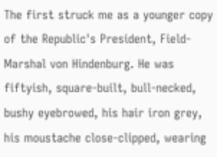The first struck me as a younger copy of the Republic's President, Field-Marshal von Hindenburg. He was fiftyish, square-built, bull-necked, bushy eyebrowed, his hair iron grey, his moustache close-clipped, wearing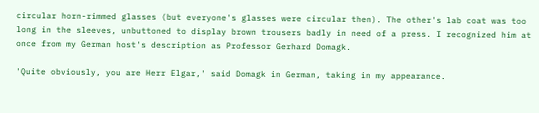circular horn-rimmed glasses (but everyone's glasses were circular then). The other's lab coat was too long in the sleeves, unbuttoned to display brown trousers badly in need of a press. I recognized him at once from my German host's description as Professor Gerhard Domagk.

'Quite obviously, you are Herr Elgar,' said Domagk in German, taking in my appearance.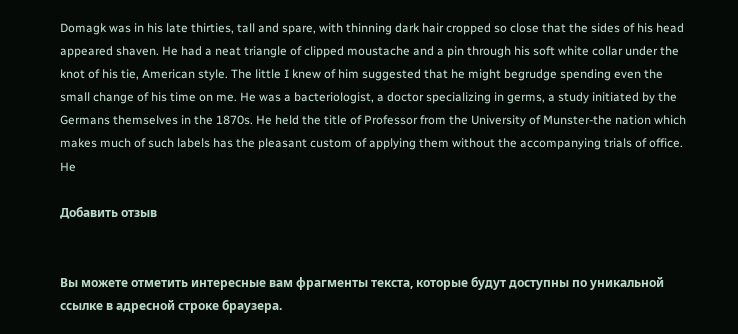Domagk was in his late thirties, tall and spare, with thinning dark hair cropped so close that the sides of his head appeared shaven. He had a neat triangle of clipped moustache and a pin through his soft white collar under the knot of his tie, American style. The little I knew of him suggested that he might begrudge spending even the small change of his time on me. He was a bacteriologist, a doctor specializing in germs, a study initiated by the Germans themselves in the 1870s. He held the title of Professor from the University of Munster-the nation which makes much of such labels has the pleasant custom of applying them without the accompanying trials of office. He

Добавить отзыв


Вы можете отметить интересные вам фрагменты текста, которые будут доступны по уникальной ссылке в адресной строке браузера.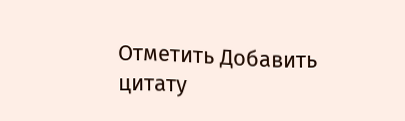Отметить Добавить цитату